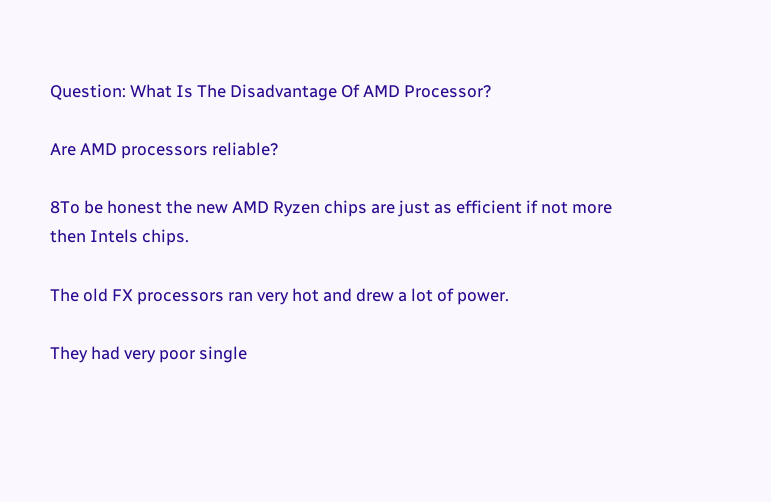Question: What Is The Disadvantage Of AMD Processor?

Are AMD processors reliable?

8To be honest the new AMD Ryzen chips are just as efficient if not more then Intels chips.

The old FX processors ran very hot and drew a lot of power.

They had very poor single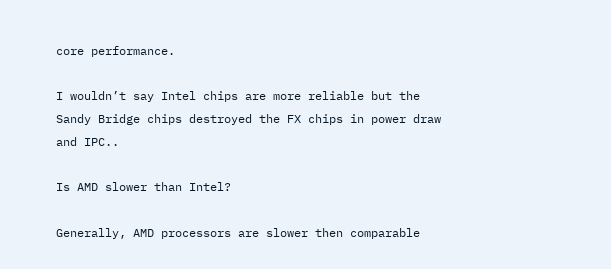core performance.

I wouldn’t say Intel chips are more reliable but the Sandy Bridge chips destroyed the FX chips in power draw and IPC..

Is AMD slower than Intel?

Generally, AMD processors are slower then comparable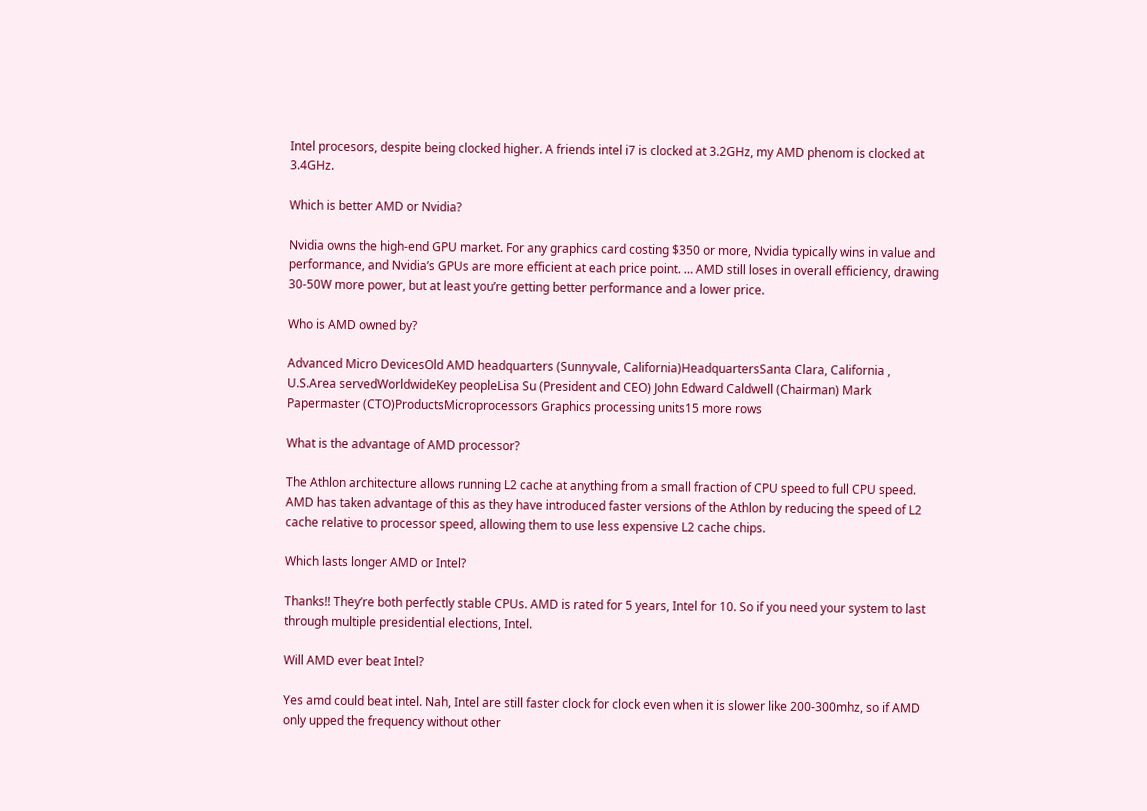Intel procesors, despite being clocked higher. A friends intel i7 is clocked at 3.2GHz, my AMD phenom is clocked at 3.4GHz.

Which is better AMD or Nvidia?

Nvidia owns the high-end GPU market. For any graphics card costing $350 or more, Nvidia typically wins in value and performance, and Nvidia’s GPUs are more efficient at each price point. … AMD still loses in overall efficiency, drawing 30-50W more power, but at least you’re getting better performance and a lower price.

Who is AMD owned by?

Advanced Micro DevicesOld AMD headquarters (Sunnyvale, California)HeadquartersSanta Clara, California , U.S.Area servedWorldwideKey peopleLisa Su (President and CEO) John Edward Caldwell (Chairman) Mark Papermaster (CTO)ProductsMicroprocessors Graphics processing units15 more rows

What is the advantage of AMD processor?

The Athlon architecture allows running L2 cache at anything from a small fraction of CPU speed to full CPU speed. AMD has taken advantage of this as they have introduced faster versions of the Athlon by reducing the speed of L2 cache relative to processor speed, allowing them to use less expensive L2 cache chips.

Which lasts longer AMD or Intel?

Thanks!! They’re both perfectly stable CPUs. AMD is rated for 5 years, Intel for 10. So if you need your system to last through multiple presidential elections, Intel.

Will AMD ever beat Intel?

Yes amd could beat intel. Nah, Intel are still faster clock for clock even when it is slower like 200-300mhz, so if AMD only upped the frequency without other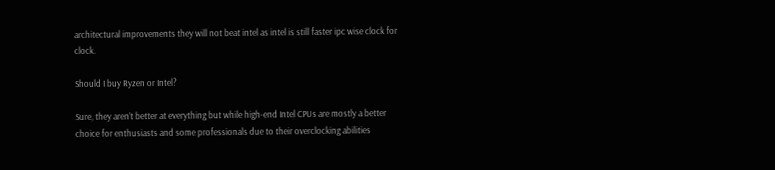architectural improvements they will not beat intel as intel is still faster ipc wise clock for clock.

Should I buy Ryzen or Intel?

Sure, they aren’t better at everything but while high-end Intel CPUs are mostly a better choice for enthusiasts and some professionals due to their overclocking abilities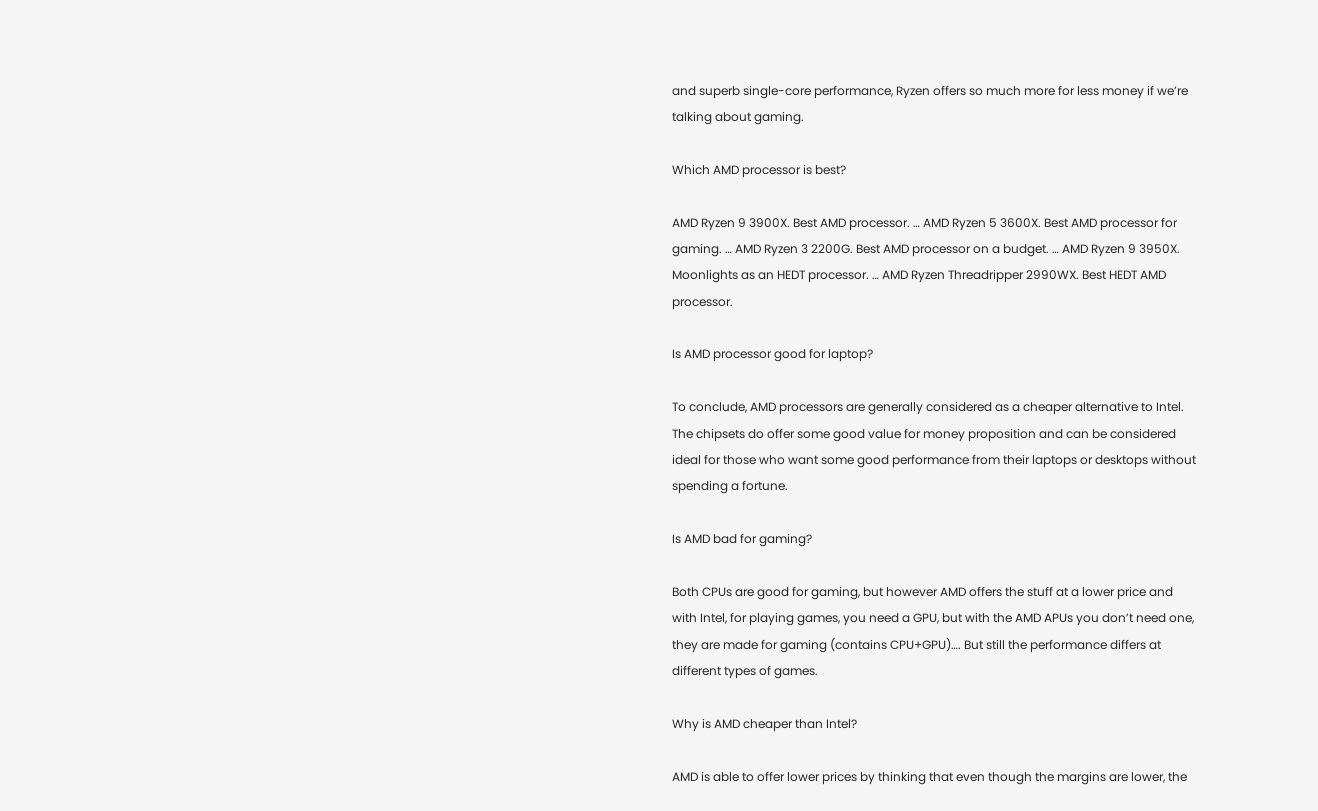and superb single-core performance, Ryzen offers so much more for less money if we’re talking about gaming.

Which AMD processor is best?

AMD Ryzen 9 3900X. Best AMD processor. … AMD Ryzen 5 3600X. Best AMD processor for gaming. … AMD Ryzen 3 2200G. Best AMD processor on a budget. … AMD Ryzen 9 3950X. Moonlights as an HEDT processor. … AMD Ryzen Threadripper 2990WX. Best HEDT AMD processor.

Is AMD processor good for laptop?

To conclude, AMD processors are generally considered as a cheaper alternative to Intel. The chipsets do offer some good value for money proposition and can be considered ideal for those who want some good performance from their laptops or desktops without spending a fortune.

Is AMD bad for gaming?

Both CPUs are good for gaming, but however AMD offers the stuff at a lower price and with Intel, for playing games, you need a GPU, but with the AMD APUs you don’t need one, they are made for gaming (contains CPU+GPU)…. But still the performance differs at different types of games.

Why is AMD cheaper than Intel?

AMD is able to offer lower prices by thinking that even though the margins are lower, the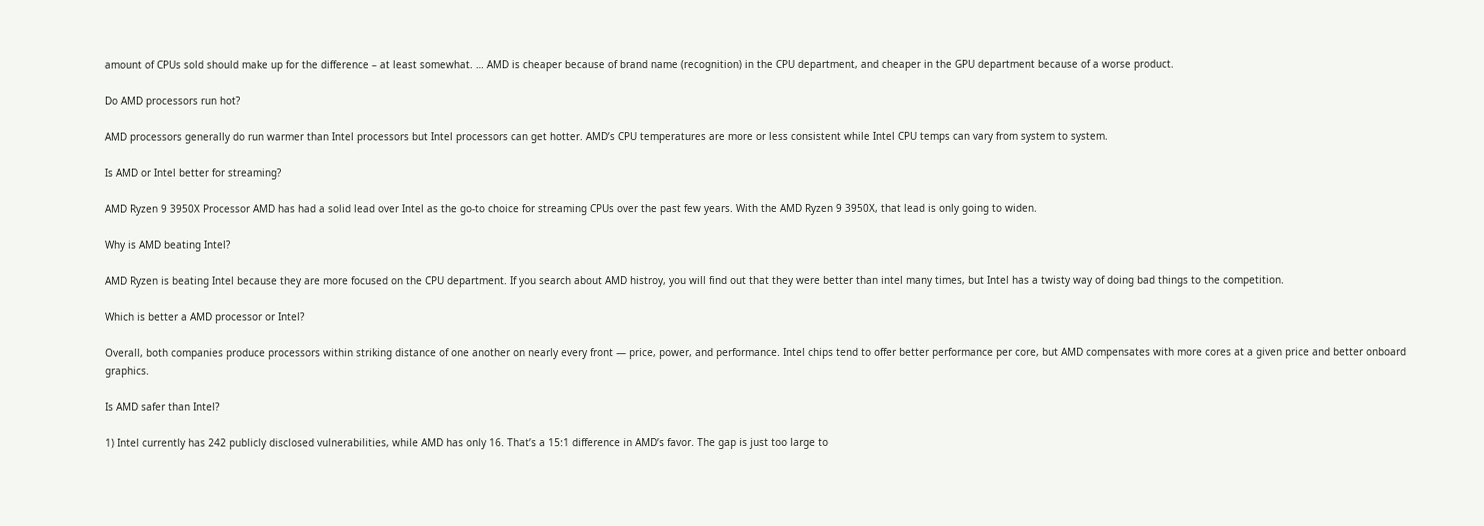amount of CPUs sold should make up for the difference – at least somewhat. … AMD is cheaper because of brand name (recognition) in the CPU department, and cheaper in the GPU department because of a worse product.

Do AMD processors run hot?

AMD processors generally do run warmer than Intel processors but Intel processors can get hotter. AMD’s CPU temperatures are more or less consistent while Intel CPU temps can vary from system to system.

Is AMD or Intel better for streaming?

AMD Ryzen 9 3950X Processor AMD has had a solid lead over Intel as the go-to choice for streaming CPUs over the past few years. With the AMD Ryzen 9 3950X, that lead is only going to widen.

Why is AMD beating Intel?

AMD Ryzen is beating Intel because they are more focused on the CPU department. If you search about AMD histroy, you will find out that they were better than intel many times, but Intel has a twisty way of doing bad things to the competition.

Which is better a AMD processor or Intel?

Overall, both companies produce processors within striking distance of one another on nearly every front — price, power, and performance. Intel chips tend to offer better performance per core, but AMD compensates with more cores at a given price and better onboard graphics.

Is AMD safer than Intel?

1) Intel currently has 242 publicly disclosed vulnerabilities, while AMD has only 16. That’s a 15:1 difference in AMD’s favor. The gap is just too large to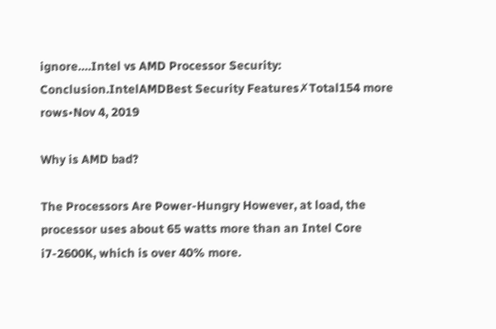ignore….Intel vs AMD Processor Security: Conclusion.IntelAMDBest Security Features✗Total154 more rows•Nov 4, 2019

Why is AMD bad?

The Processors Are Power-Hungry However, at load, the processor uses about 65 watts more than an Intel Core i7-2600K, which is over 40% more.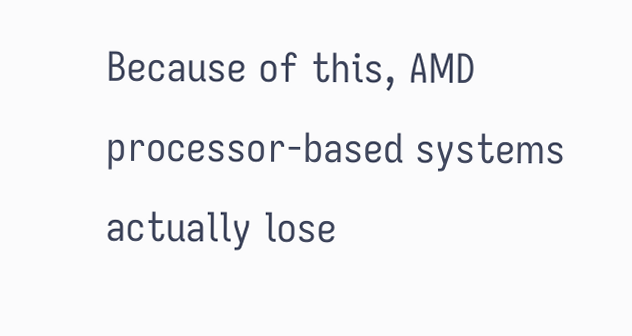Because of this, AMD processor-based systems actually lose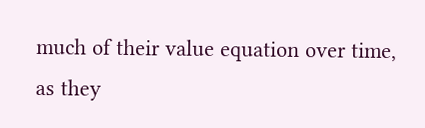much of their value equation over time, as they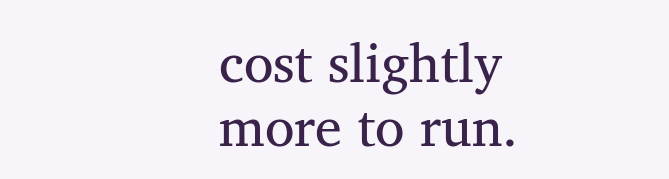cost slightly more to run.